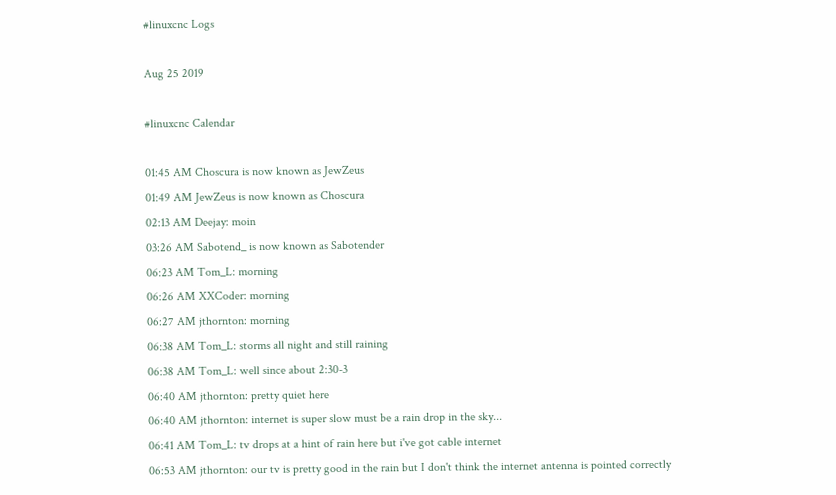#linuxcnc Logs

Aug 25 2019

#linuxcnc Calendar

01:45 AM Choscura is now known as JewZeus
01:49 AM JewZeus is now known as Choscura
02:13 AM Deejay: moin
03:26 AM Sabotend_ is now known as Sabotender
06:23 AM Tom_L: morning
06:26 AM XXCoder: morning
06:27 AM jthornton: morning
06:38 AM Tom_L: storms all night and still raining
06:38 AM Tom_L: well since about 2:30-3
06:40 AM jthornton: pretty quiet here
06:40 AM jthornton: internet is super slow must be a rain drop in the sky...
06:41 AM Tom_L: tv drops at a hint of rain here but i've got cable internet
06:53 AM jthornton: our tv is pretty good in the rain but I don't think the internet antenna is pointed correctly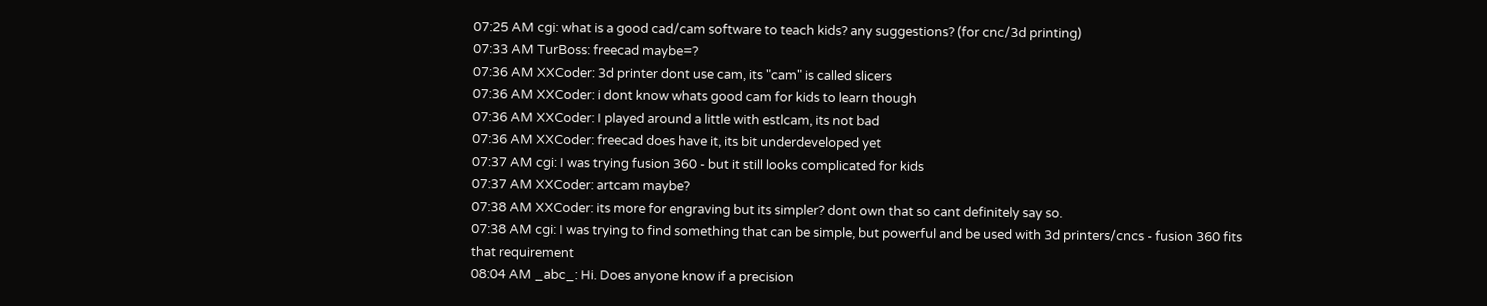07:25 AM cgi: what is a good cad/cam software to teach kids? any suggestions? (for cnc/3d printing)
07:33 AM TurBoss: freecad maybe=?
07:36 AM XXCoder: 3d printer dont use cam, its "cam" is called slicers
07:36 AM XXCoder: i dont know whats good cam for kids to learn though
07:36 AM XXCoder: I played around a little with estlcam, its not bad
07:36 AM XXCoder: freecad does have it, its bit underdeveloped yet
07:37 AM cgi: I was trying fusion 360 - but it still looks complicated for kids
07:37 AM XXCoder: artcam maybe?
07:38 AM XXCoder: its more for engraving but its simpler? dont own that so cant definitely say so.
07:38 AM cgi: I was trying to find something that can be simple, but powerful and be used with 3d printers/cncs - fusion 360 fits that requirement
08:04 AM _abc_: Hi. Does anyone know if a precision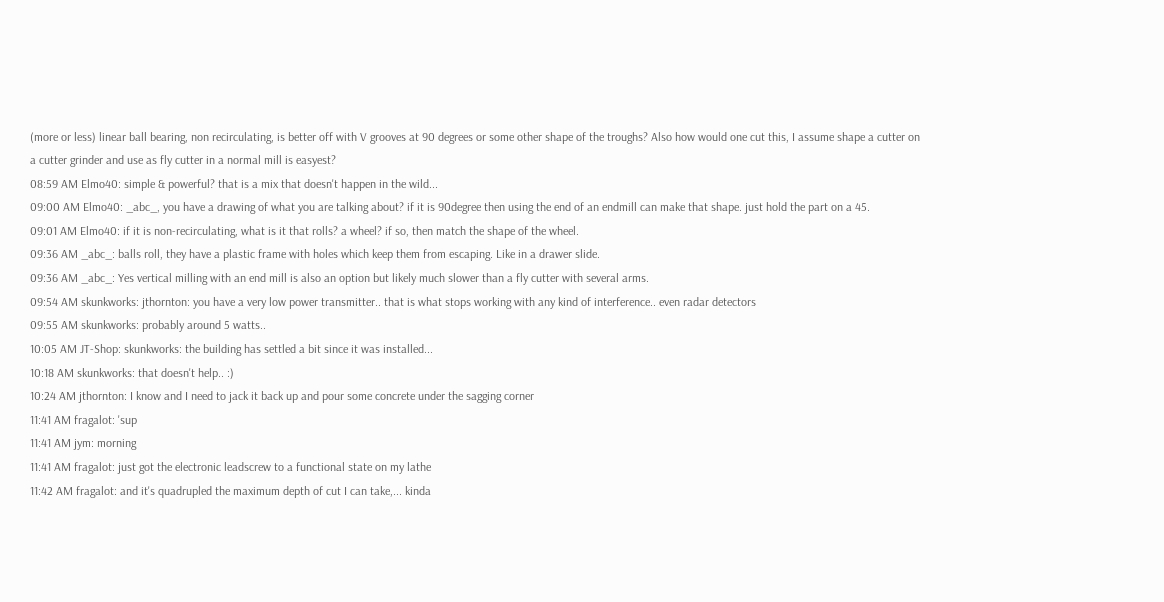(more or less) linear ball bearing, non recirculating, is better off with V grooves at 90 degrees or some other shape of the troughs? Also how would one cut this, I assume shape a cutter on a cutter grinder and use as fly cutter in a normal mill is easyest?
08:59 AM Elmo40: simple & powerful? that is a mix that doesn't happen in the wild...
09:00 AM Elmo40: _abc_, you have a drawing of what you are talking about? if it is 90degree then using the end of an endmill can make that shape. just hold the part on a 45.
09:01 AM Elmo40: if it is non-recirculating, what is it that rolls? a wheel? if so, then match the shape of the wheel.
09:36 AM _abc_: balls roll, they have a plastic frame with holes which keep them from escaping. Like in a drawer slide.
09:36 AM _abc_: Yes vertical milling with an end mill is also an option but likely much slower than a fly cutter with several arms.
09:54 AM skunkworks: jthornton: you have a very low power transmitter.. that is what stops working with any kind of interference.. even radar detectors
09:55 AM skunkworks: probably around 5 watts..
10:05 AM JT-Shop: skunkworks: the building has settled a bit since it was installed...
10:18 AM skunkworks: that doesn't help.. :)
10:24 AM jthornton: I know and I need to jack it back up and pour some concrete under the sagging corner
11:41 AM fragalot: 'sup
11:41 AM jym: morning
11:41 AM fragalot: just got the electronic leadscrew to a functional state on my lathe
11:42 AM fragalot: and it's quadrupled the maximum depth of cut I can take,... kinda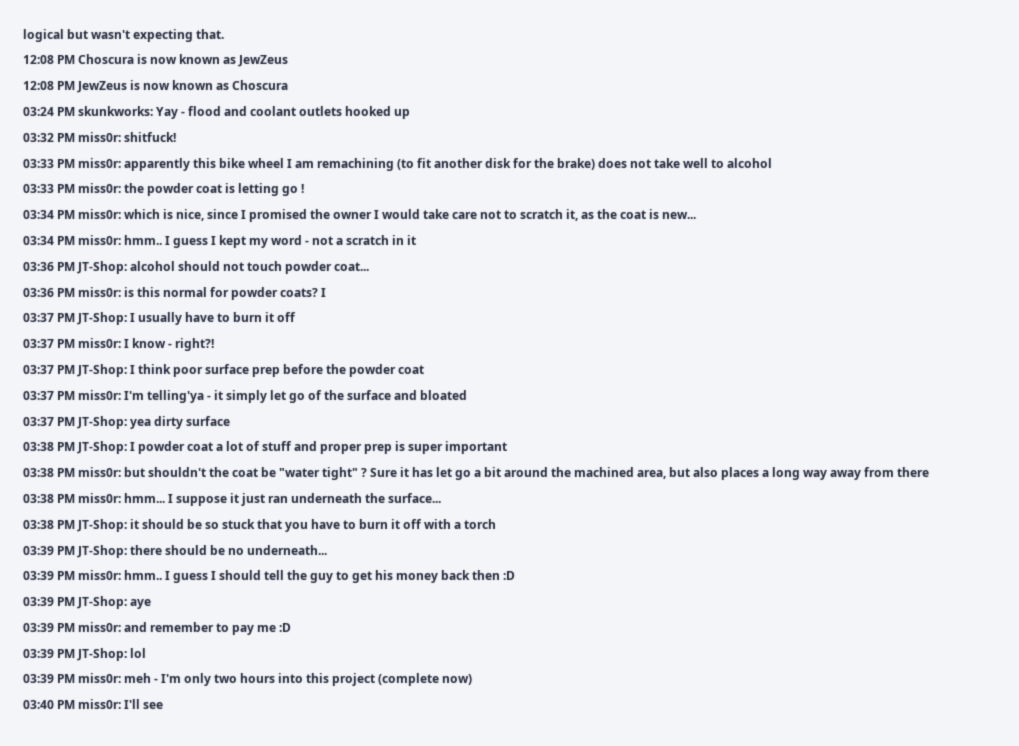logical but wasn't expecting that.
12:08 PM Choscura is now known as JewZeus
12:08 PM JewZeus is now known as Choscura
03:24 PM skunkworks: Yay - flood and coolant outlets hooked up
03:32 PM miss0r: shitfuck!
03:33 PM miss0r: apparently this bike wheel I am remachining (to fit another disk for the brake) does not take well to alcohol
03:33 PM miss0r: the powder coat is letting go !
03:34 PM miss0r: which is nice, since I promised the owner I would take care not to scratch it, as the coat is new...
03:34 PM miss0r: hmm.. I guess I kept my word - not a scratch in it
03:36 PM JT-Shop: alcohol should not touch powder coat...
03:36 PM miss0r: is this normal for powder coats? I
03:37 PM JT-Shop: I usually have to burn it off
03:37 PM miss0r: I know - right?!
03:37 PM JT-Shop: I think poor surface prep before the powder coat
03:37 PM miss0r: I'm telling'ya - it simply let go of the surface and bloated
03:37 PM JT-Shop: yea dirty surface
03:38 PM JT-Shop: I powder coat a lot of stuff and proper prep is super important
03:38 PM miss0r: but shouldn't the coat be "water tight" ? Sure it has let go a bit around the machined area, but also places a long way away from there
03:38 PM miss0r: hmm... I suppose it just ran underneath the surface...
03:38 PM JT-Shop: it should be so stuck that you have to burn it off with a torch
03:39 PM JT-Shop: there should be no underneath...
03:39 PM miss0r: hmm.. I guess I should tell the guy to get his money back then :D
03:39 PM JT-Shop: aye
03:39 PM miss0r: and remember to pay me :D
03:39 PM JT-Shop: lol
03:39 PM miss0r: meh - I'm only two hours into this project (complete now)
03:40 PM miss0r: I'll see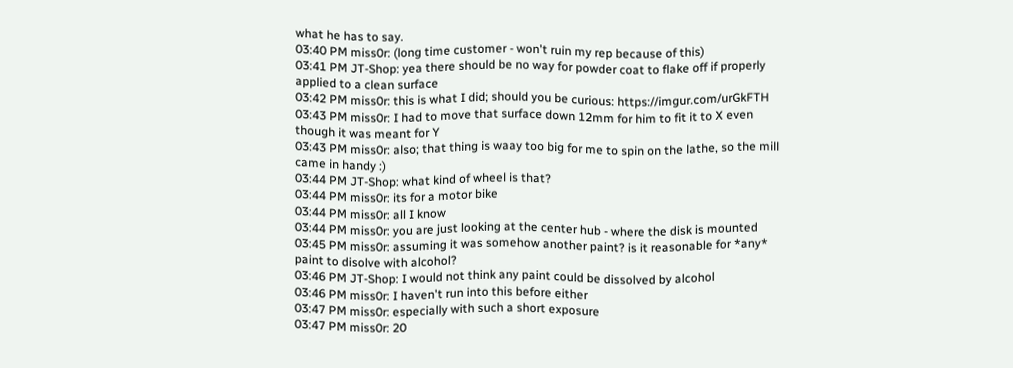what he has to say.
03:40 PM miss0r: (long time customer - won't ruin my rep because of this)
03:41 PM JT-Shop: yea there should be no way for powder coat to flake off if properly applied to a clean surface
03:42 PM miss0r: this is what I did; should you be curious: https://imgur.com/urGkFTH
03:43 PM miss0r: I had to move that surface down 12mm for him to fit it to X even though it was meant for Y
03:43 PM miss0r: also; that thing is waay too big for me to spin on the lathe, so the mill came in handy :)
03:44 PM JT-Shop: what kind of wheel is that?
03:44 PM miss0r: its for a motor bike
03:44 PM miss0r: all I know
03:44 PM miss0r: you are just looking at the center hub - where the disk is mounted
03:45 PM miss0r: assuming it was somehow another paint? is it reasonable for *any* paint to disolve with alcohol?
03:46 PM JT-Shop: I would not think any paint could be dissolved by alcohol
03:46 PM miss0r: I haven't run into this before either
03:47 PM miss0r: especially with such a short exposure
03:47 PM miss0r: 20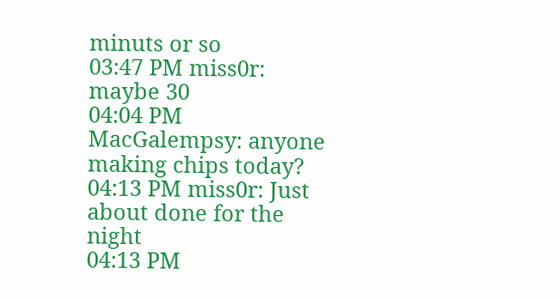minuts or so
03:47 PM miss0r: maybe 30
04:04 PM MacGalempsy: anyone making chips today?
04:13 PM miss0r: Just about done for the night
04:13 PM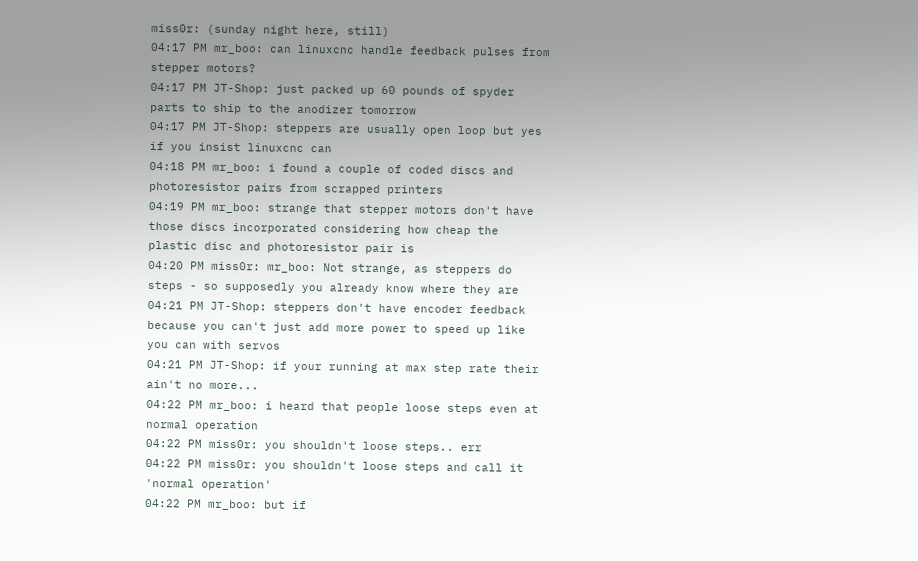miss0r: (sunday night here, still)
04:17 PM mr_boo: can linuxcnc handle feedback pulses from stepper motors?
04:17 PM JT-Shop: just packed up 60 pounds of spyder parts to ship to the anodizer tomorrow
04:17 PM JT-Shop: steppers are usually open loop but yes if you insist linuxcnc can
04:18 PM mr_boo: i found a couple of coded discs and photoresistor pairs from scrapped printers
04:19 PM mr_boo: strange that stepper motors don't have those discs incorporated considering how cheap the plastic disc and photoresistor pair is
04:20 PM miss0r: mr_boo: Not strange, as steppers do steps - so supposedly you already know where they are
04:21 PM JT-Shop: steppers don't have encoder feedback because you can't just add more power to speed up like you can with servos
04:21 PM JT-Shop: if your running at max step rate their ain't no more...
04:22 PM mr_boo: i heard that people loose steps even at normal operation
04:22 PM miss0r: you shouldn't loose steps.. err
04:22 PM miss0r: you shouldn't loose steps and call it 'normal operation'
04:22 PM mr_boo: but if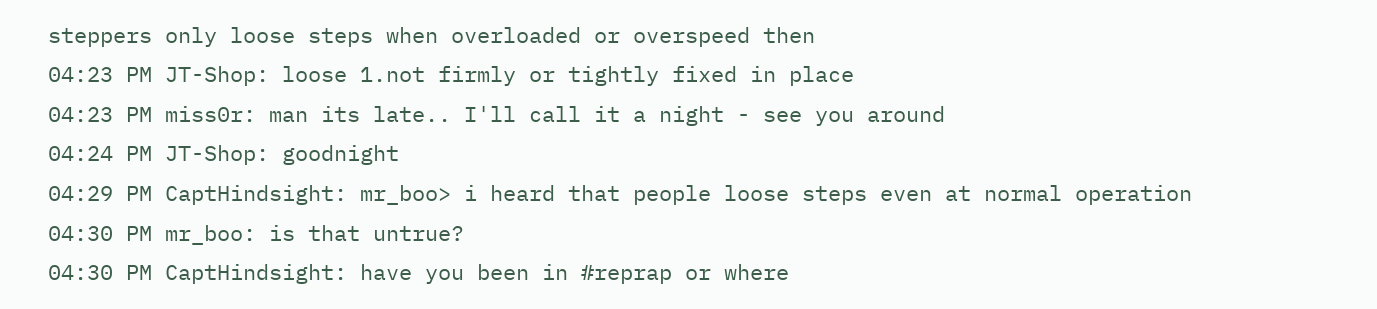steppers only loose steps when overloaded or overspeed then
04:23 PM JT-Shop: loose 1.not firmly or tightly fixed in place
04:23 PM miss0r: man its late.. I'll call it a night - see you around
04:24 PM JT-Shop: goodnight
04:29 PM CaptHindsight: mr_boo> i heard that people loose steps even at normal operation
04:30 PM mr_boo: is that untrue?
04:30 PM CaptHindsight: have you been in #reprap or where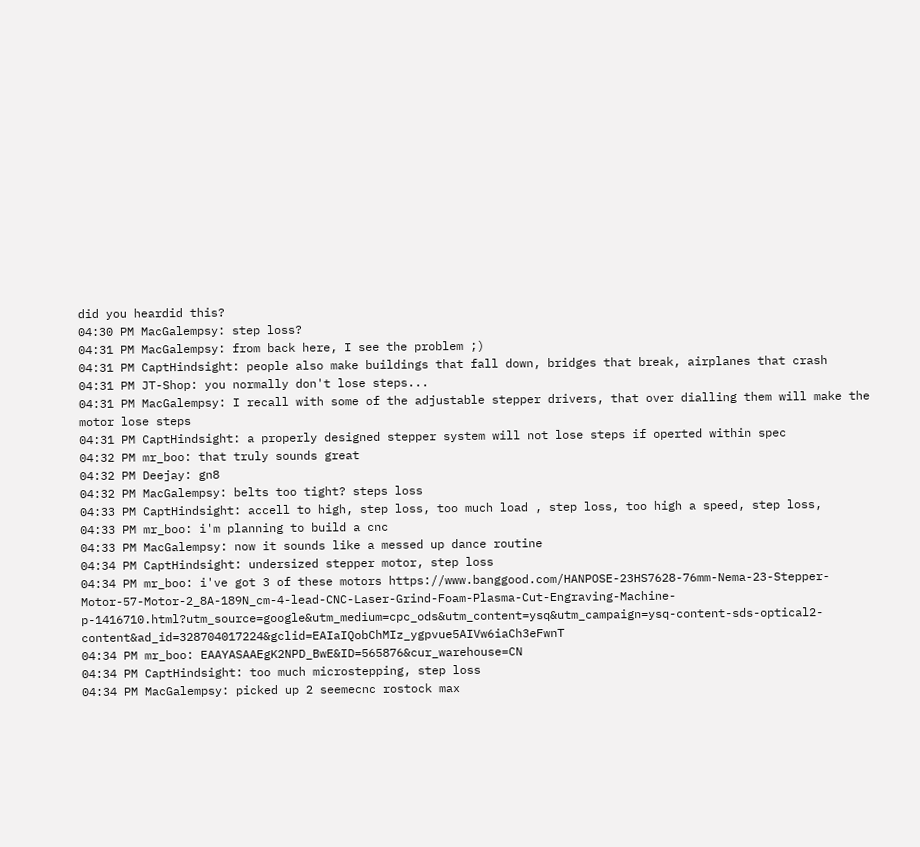did you heardid this?
04:30 PM MacGalempsy: step loss?
04:31 PM MacGalempsy: from back here, I see the problem ;)
04:31 PM CaptHindsight: people also make buildings that fall down, bridges that break, airplanes that crash
04:31 PM JT-Shop: you normally don't lose steps...
04:31 PM MacGalempsy: I recall with some of the adjustable stepper drivers, that over dialling them will make the motor lose steps
04:31 PM CaptHindsight: a properly designed stepper system will not lose steps if operted within spec
04:32 PM mr_boo: that truly sounds great
04:32 PM Deejay: gn8
04:32 PM MacGalempsy: belts too tight? steps loss
04:33 PM CaptHindsight: accell to high, step loss, too much load , step loss, too high a speed, step loss,
04:33 PM mr_boo: i'm planning to build a cnc
04:33 PM MacGalempsy: now it sounds like a messed up dance routine
04:34 PM CaptHindsight: undersized stepper motor, step loss
04:34 PM mr_boo: i've got 3 of these motors https://www.banggood.com/HANPOSE-23HS7628-76mm-Nema-23-Stepper-Motor-57-Motor-2_8A-189N_cm-4-lead-CNC-Laser-Grind-Foam-Plasma-Cut-Engraving-Machine-p-1416710.html?utm_source=google&utm_medium=cpc_ods&utm_content=ysq&utm_campaign=ysq-content-sds-optical2-content&ad_id=328704017224&gclid=EAIaIQobChMIz_ygpvue5AIVw6iaCh3eFwnT
04:34 PM mr_boo: EAAYASAAEgK2NPD_BwE&ID=565876&cur_warehouse=CN
04:34 PM CaptHindsight: too much microstepping, step loss
04:34 PM MacGalempsy: picked up 2 seemecnc rostock max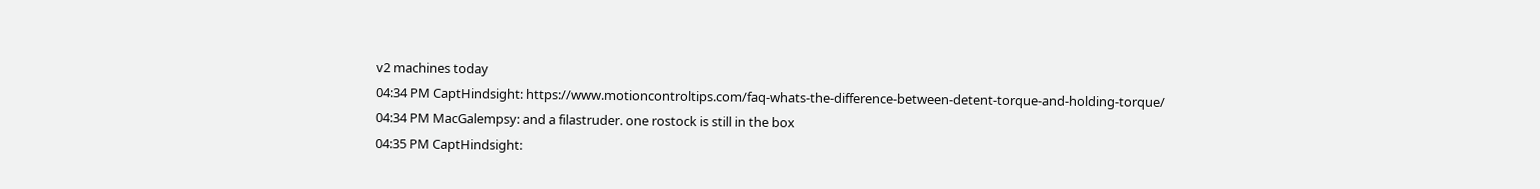v2 machines today
04:34 PM CaptHindsight: https://www.motioncontroltips.com/faq-whats-the-difference-between-detent-torque-and-holding-torque/
04:34 PM MacGalempsy: and a filastruder. one rostock is still in the box
04:35 PM CaptHindsight: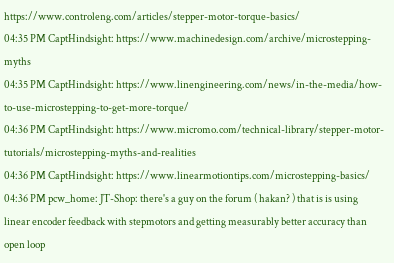https://www.controleng.com/articles/stepper-motor-torque-basics/
04:35 PM CaptHindsight: https://www.machinedesign.com/archive/microstepping-myths
04:35 PM CaptHindsight: https://www.linengineering.com/news/in-the-media/how-to-use-microstepping-to-get-more-torque/
04:36 PM CaptHindsight: https://www.micromo.com/technical-library/stepper-motor-tutorials/microstepping-myths-and-realities
04:36 PM CaptHindsight: https://www.linearmotiontips.com/microstepping-basics/
04:36 PM pcw_home: JT-Shop: there's a guy on the forum ( hakan? ) that is is using linear encoder feedback with stepmotors and getting measurably better accuracy than open loop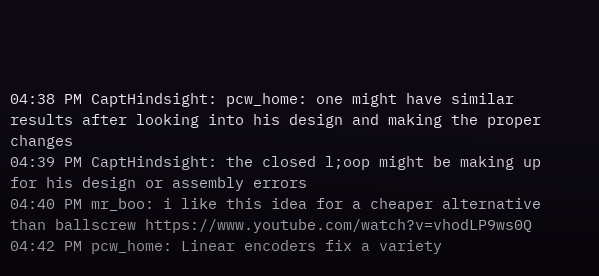04:38 PM CaptHindsight: pcw_home: one might have similar results after looking into his design and making the proper changes
04:39 PM CaptHindsight: the closed l;oop might be making up for his design or assembly errors
04:40 PM mr_boo: i like this idea for a cheaper alternative than ballscrew https://www.youtube.com/watch?v=vhodLP9ws0Q
04:42 PM pcw_home: Linear encoders fix a variety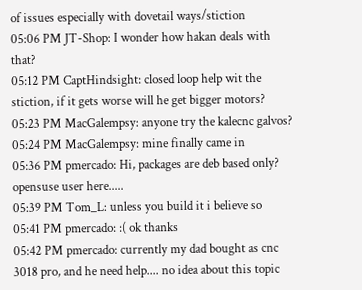of issues especially with dovetail ways/stiction
05:06 PM JT-Shop: I wonder how hakan deals with that?
05:12 PM CaptHindsight: closed loop help wit the stiction, if it gets worse will he get bigger motors?
05:23 PM MacGalempsy: anyone try the kalecnc galvos?
05:24 PM MacGalempsy: mine finally came in
05:36 PM pmercado: Hi, packages are deb based only? opensuse user here.....
05:39 PM Tom_L: unless you build it i believe so
05:41 PM pmercado: :( ok thanks
05:42 PM pmercado: currently my dad bought as cnc 3018 pro, and he need help.... no idea about this topic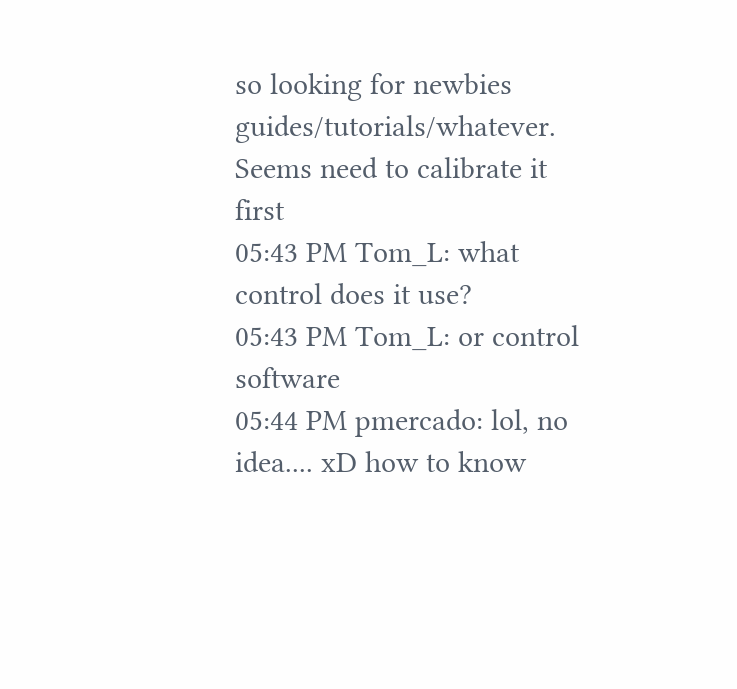so looking for newbies guides/tutorials/whatever. Seems need to calibrate it first
05:43 PM Tom_L: what control does it use?
05:43 PM Tom_L: or control software
05:44 PM pmercado: lol, no idea.... xD how to know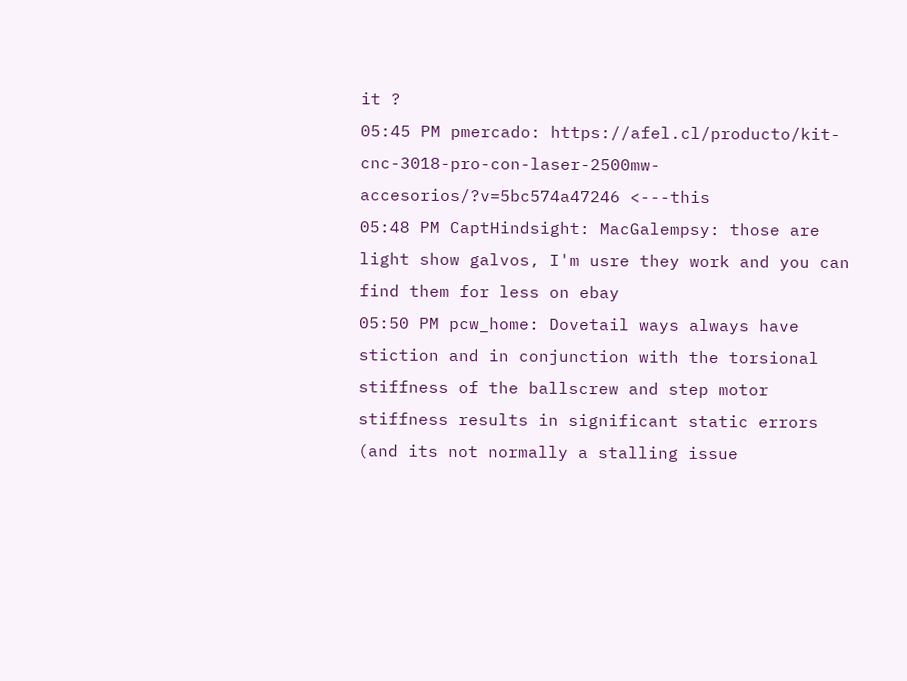it ?
05:45 PM pmercado: https://afel.cl/producto/kit-cnc-3018-pro-con-laser-2500mw-accesorios/?v=5bc574a47246 <---this
05:48 PM CaptHindsight: MacGalempsy: those are light show galvos, I'm usre they work and you can find them for less on ebay
05:50 PM pcw_home: Dovetail ways always have stiction and in conjunction with the torsional stiffness of the ballscrew and step motor stiffness results in significant static errors (and its not normally a stalling issue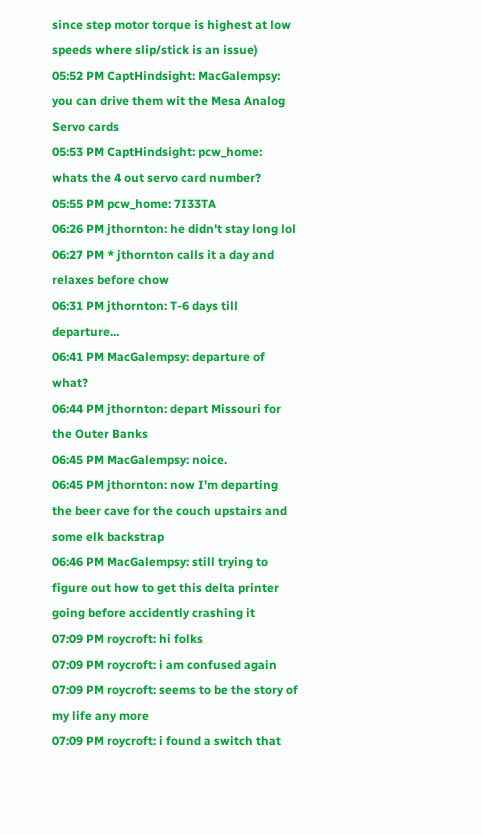since step motor torque is highest at low speeds where slip/stick is an issue)
05:52 PM CaptHindsight: MacGalempsy: you can drive them wit the Mesa Analog Servo cards
05:53 PM CaptHindsight: pcw_home: whats the 4 out servo card number?
05:55 PM pcw_home: 7I33TA
06:26 PM jthornton: he didn't stay long lol
06:27 PM * jthornton calls it a day and relaxes before chow
06:31 PM jthornton: T-6 days till departure...
06:41 PM MacGalempsy: departure of what?
06:44 PM jthornton: depart Missouri for the Outer Banks
06:45 PM MacGalempsy: noice.
06:45 PM jthornton: now I'm departing the beer cave for the couch upstairs and some elk backstrap
06:46 PM MacGalempsy: still trying to figure out how to get this delta printer going before accidently crashing it
07:09 PM roycroft: hi folks
07:09 PM roycroft: i am confused again
07:09 PM roycroft: seems to be the story of my life any more
07:09 PM roycroft: i found a switch that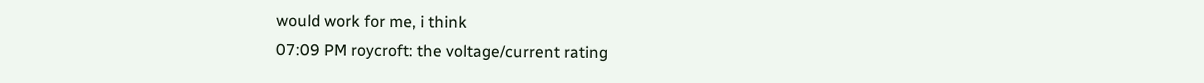would work for me, i think
07:09 PM roycroft: the voltage/current rating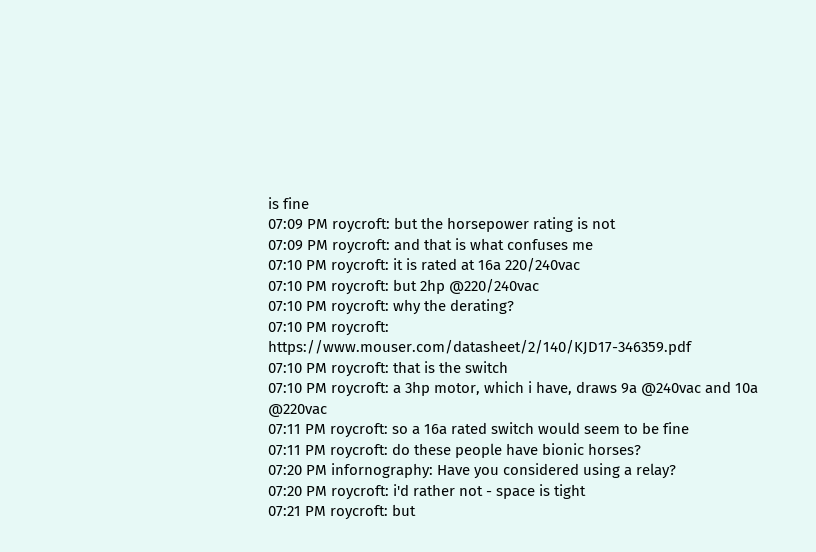is fine
07:09 PM roycroft: but the horsepower rating is not
07:09 PM roycroft: and that is what confuses me
07:10 PM roycroft: it is rated at 16a 220/240vac
07:10 PM roycroft: but 2hp @220/240vac
07:10 PM roycroft: why the derating?
07:10 PM roycroft: https://www.mouser.com/datasheet/2/140/KJD17-346359.pdf
07:10 PM roycroft: that is the switch
07:10 PM roycroft: a 3hp motor, which i have, draws 9a @240vac and 10a @220vac
07:11 PM roycroft: so a 16a rated switch would seem to be fine
07:11 PM roycroft: do these people have bionic horses?
07:20 PM infornography: Have you considered using a relay?
07:20 PM roycroft: i'd rather not - space is tight
07:21 PM roycroft: but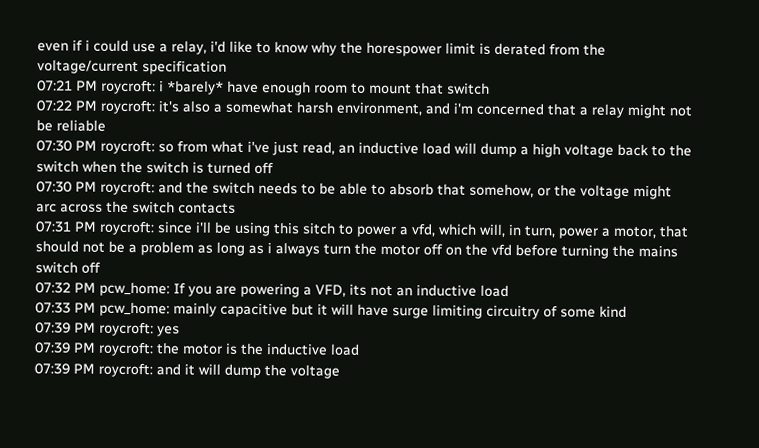even if i could use a relay, i'd like to know why the horespower limit is derated from the voltage/current specification
07:21 PM roycroft: i *barely* have enough room to mount that switch
07:22 PM roycroft: it's also a somewhat harsh environment, and i'm concerned that a relay might not be reliable
07:30 PM roycroft: so from what i've just read, an inductive load will dump a high voltage back to the switch when the switch is turned off
07:30 PM roycroft: and the switch needs to be able to absorb that somehow, or the voltage might arc across the switch contacts
07:31 PM roycroft: since i'll be using this sitch to power a vfd, which will, in turn, power a motor, that should not be a problem as long as i always turn the motor off on the vfd before turning the mains switch off
07:32 PM pcw_home: If you are powering a VFD, its not an inductive load
07:33 PM pcw_home: mainly capacitive but it will have surge limiting circuitry of some kind
07:39 PM roycroft: yes
07:39 PM roycroft: the motor is the inductive load
07:39 PM roycroft: and it will dump the voltage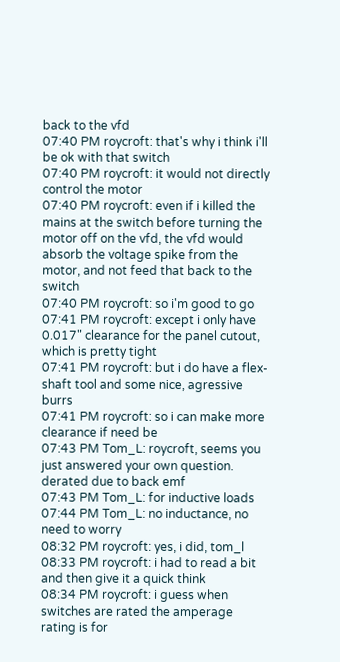back to the vfd
07:40 PM roycroft: that's why i think i'll be ok with that switch
07:40 PM roycroft: it would not directly control the motor
07:40 PM roycroft: even if i killed the mains at the switch before turning the motor off on the vfd, the vfd would absorb the voltage spike from the motor, and not feed that back to the switch
07:40 PM roycroft: so i'm good to go
07:41 PM roycroft: except i only have 0.017" clearance for the panel cutout, which is pretty tight
07:41 PM roycroft: but i do have a flex-shaft tool and some nice, agressive burrs
07:41 PM roycroft: so i can make more clearance if need be
07:43 PM Tom_L: roycroft, seems you just answered your own question. derated due to back emf
07:43 PM Tom_L: for inductive loads
07:44 PM Tom_L: no inductance, no need to worry
08:32 PM roycroft: yes, i did, tom_l
08:33 PM roycroft: i had to read a bit and then give it a quick think
08:34 PM roycroft: i guess when switches are rated the amperage rating is for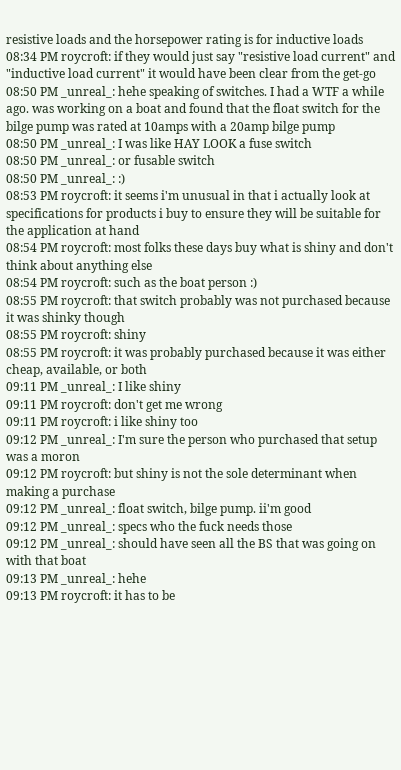resistive loads and the horsepower rating is for inductive loads
08:34 PM roycroft: if they would just say "resistive load current" and "inductive load current" it would have been clear from the get-go
08:50 PM _unreal_: hehe speaking of switches. I had a WTF a while ago. was working on a boat and found that the float switch for the bilge pump was rated at 10amps with a 20amp bilge pump
08:50 PM _unreal_: I was like HAY LOOK a fuse switch
08:50 PM _unreal_: or fusable switch
08:50 PM _unreal_: :)
08:53 PM roycroft: it seems i'm unusual in that i actually look at specifications for products i buy to ensure they will be suitable for the application at hand
08:54 PM roycroft: most folks these days buy what is shiny and don't think about anything else
08:54 PM roycroft: such as the boat person :)
08:55 PM roycroft: that switch probably was not purchased because it was shinky though
08:55 PM roycroft: shiny
08:55 PM roycroft: it was probably purchased because it was either cheap, available, or both
09:11 PM _unreal_: I like shiny
09:11 PM roycroft: don't get me wrong
09:11 PM roycroft: i like shiny too
09:12 PM _unreal_: I'm sure the person who purchased that setup was a moron
09:12 PM roycroft: but shiny is not the sole determinant when making a purchase
09:12 PM _unreal_: float switch, bilge pump. ii'm good
09:12 PM _unreal_: specs who the fuck needs those
09:12 PM _unreal_: should have seen all the BS that was going on with that boat
09:13 PM _unreal_: hehe
09:13 PM roycroft: it has to be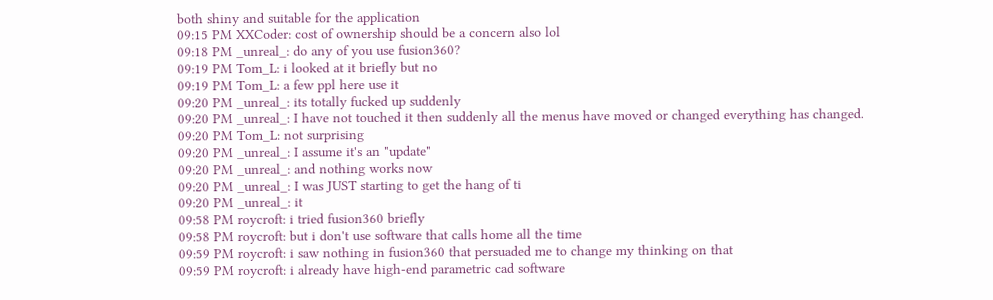both shiny and suitable for the application
09:15 PM XXCoder: cost of ownership should be a concern also lol
09:18 PM _unreal_: do any of you use fusion360?
09:19 PM Tom_L: i looked at it briefly but no
09:19 PM Tom_L: a few ppl here use it
09:20 PM _unreal_: its totally fucked up suddenly
09:20 PM _unreal_: I have not touched it then suddenly all the menus have moved or changed everything has changed.
09:20 PM Tom_L: not surprising
09:20 PM _unreal_: I assume it's an "update"
09:20 PM _unreal_: and nothing works now
09:20 PM _unreal_: I was JUST starting to get the hang of ti
09:20 PM _unreal_: it
09:58 PM roycroft: i tried fusion360 briefly
09:58 PM roycroft: but i don't use software that calls home all the time
09:59 PM roycroft: i saw nothing in fusion360 that persuaded me to change my thinking on that
09:59 PM roycroft: i already have high-end parametric cad software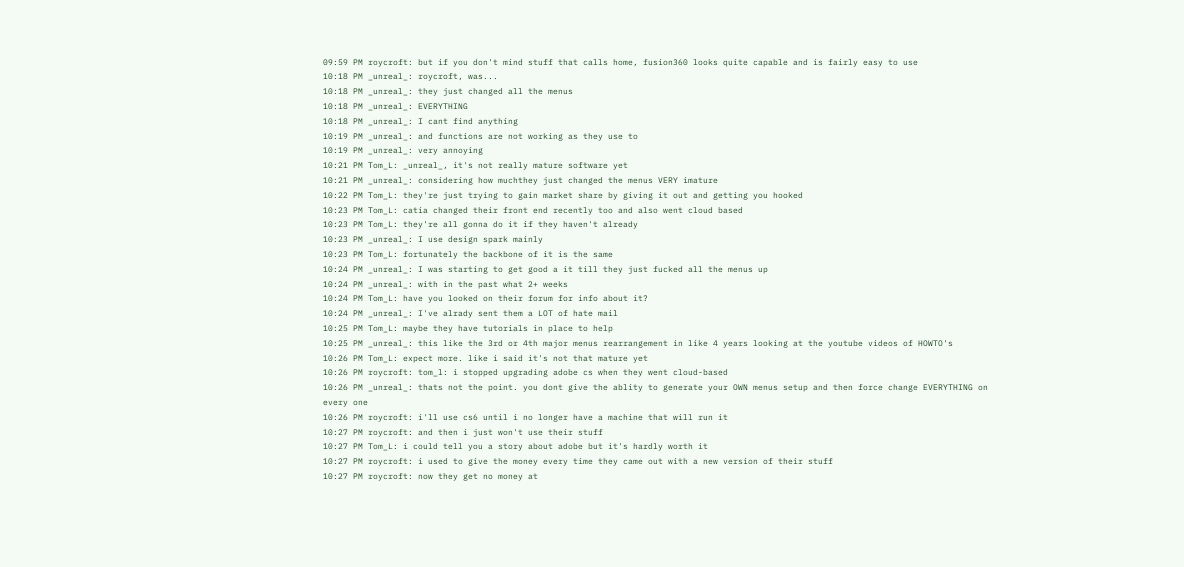09:59 PM roycroft: but if you don't mind stuff that calls home, fusion360 looks quite capable and is fairly easy to use
10:18 PM _unreal_: roycroft, was...
10:18 PM _unreal_: they just changed all the menus
10:18 PM _unreal_: EVERYTHING
10:18 PM _unreal_: I cant find anything
10:19 PM _unreal_: and functions are not working as they use to
10:19 PM _unreal_: very annoying
10:21 PM Tom_L: _unreal_, it's not really mature software yet
10:21 PM _unreal_: considering how muchthey just changed the menus VERY imature
10:22 PM Tom_L: they're just trying to gain market share by giving it out and getting you hooked
10:23 PM Tom_L: catia changed their front end recently too and also went cloud based
10:23 PM Tom_L: they're all gonna do it if they haven't already
10:23 PM _unreal_: I use design spark mainly
10:23 PM Tom_L: fortunately the backbone of it is the same
10:24 PM _unreal_: I was starting to get good a it till they just fucked all the menus up
10:24 PM _unreal_: with in the past what 2+ weeks
10:24 PM Tom_L: have you looked on their forum for info about it?
10:24 PM _unreal_: I've alrady sent them a LOT of hate mail
10:25 PM Tom_L: maybe they have tutorials in place to help
10:25 PM _unreal_: this like the 3rd or 4th major menus rearrangement in like 4 years looking at the youtube videos of HOWTO's
10:26 PM Tom_L: expect more. like i said it's not that mature yet
10:26 PM roycroft: tom_l: i stopped upgrading adobe cs when they went cloud-based
10:26 PM _unreal_: thats not the point. you dont give the ablity to generate your OWN menus setup and then force change EVERYTHING on every one
10:26 PM roycroft: i'll use cs6 until i no longer have a machine that will run it
10:27 PM roycroft: and then i just won't use their stuff
10:27 PM Tom_L: i could tell you a story about adobe but it's hardly worth it
10:27 PM roycroft: i used to give the money every time they came out with a new version of their stuff
10:27 PM roycroft: now they get no money at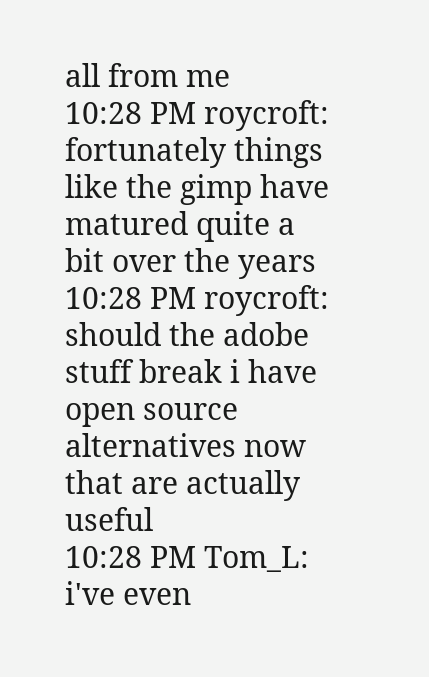all from me
10:28 PM roycroft: fortunately things like the gimp have matured quite a bit over the years
10:28 PM roycroft: should the adobe stuff break i have open source alternatives now that are actually useful
10:28 PM Tom_L: i've even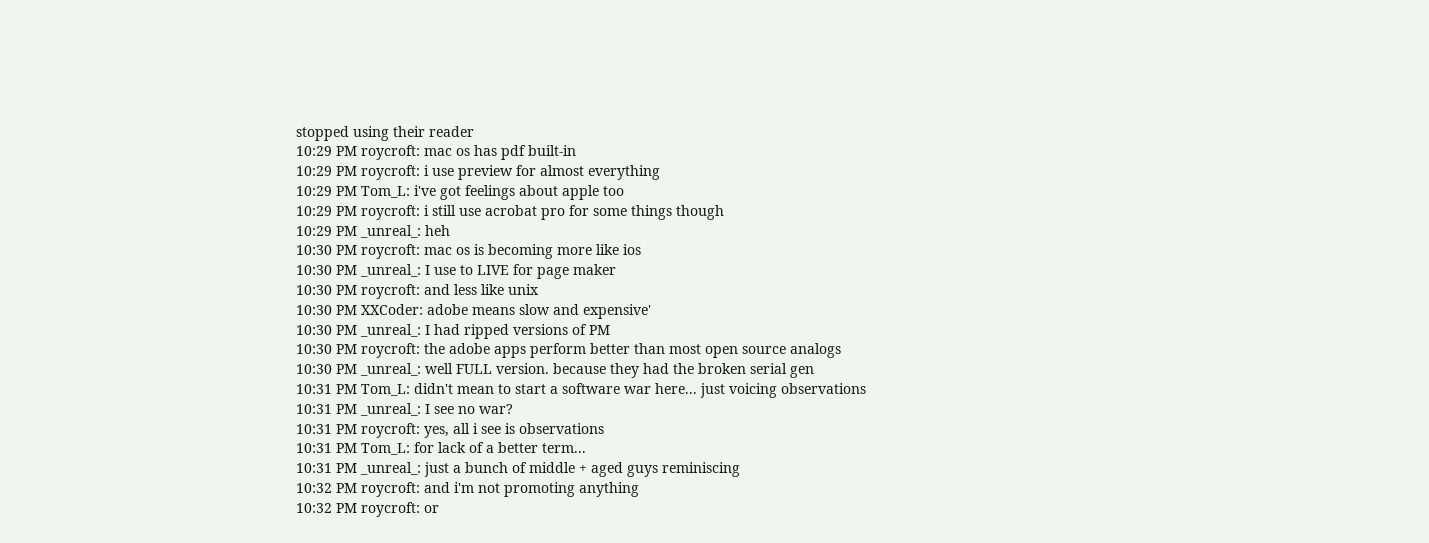stopped using their reader
10:29 PM roycroft: mac os has pdf built-in
10:29 PM roycroft: i use preview for almost everything
10:29 PM Tom_L: i've got feelings about apple too
10:29 PM roycroft: i still use acrobat pro for some things though
10:29 PM _unreal_: heh
10:30 PM roycroft: mac os is becoming more like ios
10:30 PM _unreal_: I use to LIVE for page maker
10:30 PM roycroft: and less like unix
10:30 PM XXCoder: adobe means slow and expensive'
10:30 PM _unreal_: I had ripped versions of PM
10:30 PM roycroft: the adobe apps perform better than most open source analogs
10:30 PM _unreal_: well FULL version. because they had the broken serial gen
10:31 PM Tom_L: didn't mean to start a software war here... just voicing observations
10:31 PM _unreal_: I see no war?
10:31 PM roycroft: yes, all i see is observations
10:31 PM Tom_L: for lack of a better term...
10:31 PM _unreal_: just a bunch of middle + aged guys reminiscing
10:32 PM roycroft: and i'm not promoting anything
10:32 PM roycroft: or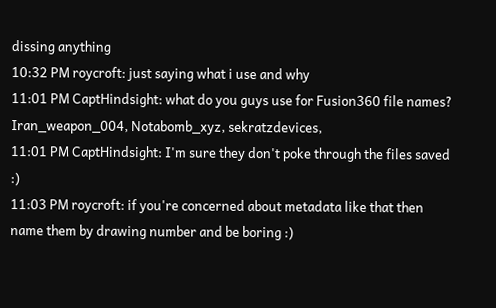dissing anything
10:32 PM roycroft: just saying what i use and why
11:01 PM CaptHindsight: what do you guys use for Fusion360 file names? Iran_weapon_004, Notabomb_xyz, sekratzdevices,
11:01 PM CaptHindsight: I'm sure they don't poke through the files saved :)
11:03 PM roycroft: if you're concerned about metadata like that then name them by drawing number and be boring :)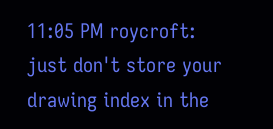11:05 PM roycroft: just don't store your drawing index in the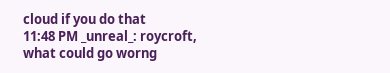cloud if you do that
11:48 PM _unreal_: roycroft, what could go worng